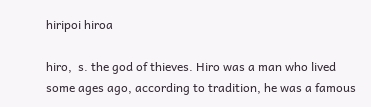hiripoi hiroa

hiro,  s. the god of thieves. Hiro was a man who lived some ages ago, according to tradition, he was a famous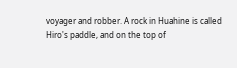voyager and robber. A rock in Huahine is called Hiro's paddle, and on the top of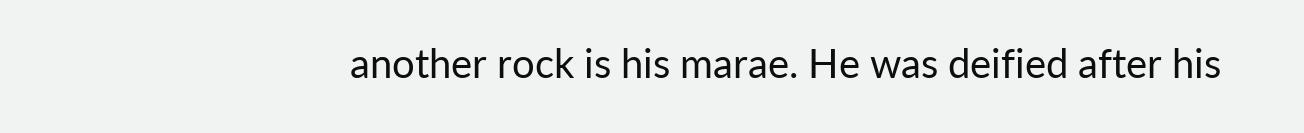another rock is his marae. He was deified after his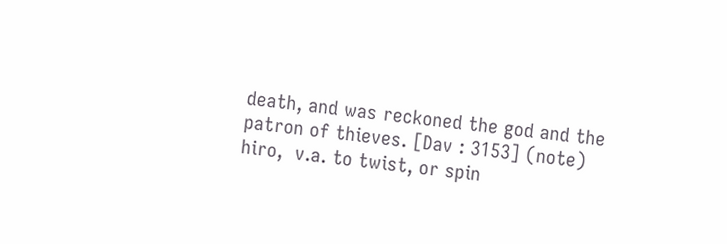death, and was reckoned the god and the patron of thieves. [Dav : 3153] (note)
hiro,  v.a. to twist, or spin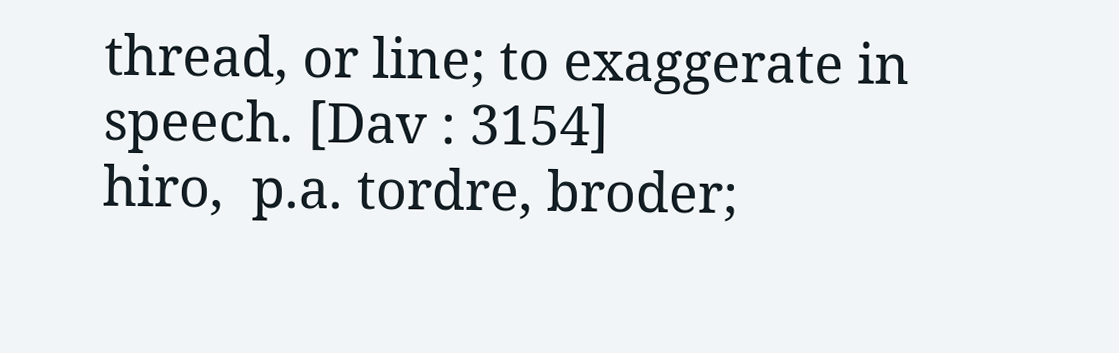thread, or line; to exaggerate in speech. [Dav : 3154]
hiro,  p.a. tordre, broder;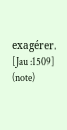exagérer. [Jau :1509] (note)